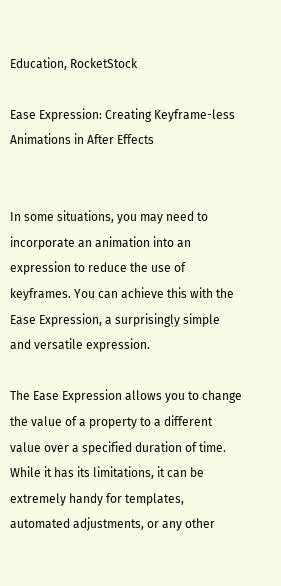Education, RocketStock

Ease Expression: Creating Keyframe-less Animations in After Effects


In some situations, you may need to incorporate an animation into an expression to reduce the use of keyframes. You can achieve this with the Ease Expression, a surprisingly simple and versatile expression.

The Ease Expression allows you to change the value of a property to a different value over a specified duration of time. While it has its limitations, it can be extremely handy for templates, automated adjustments, or any other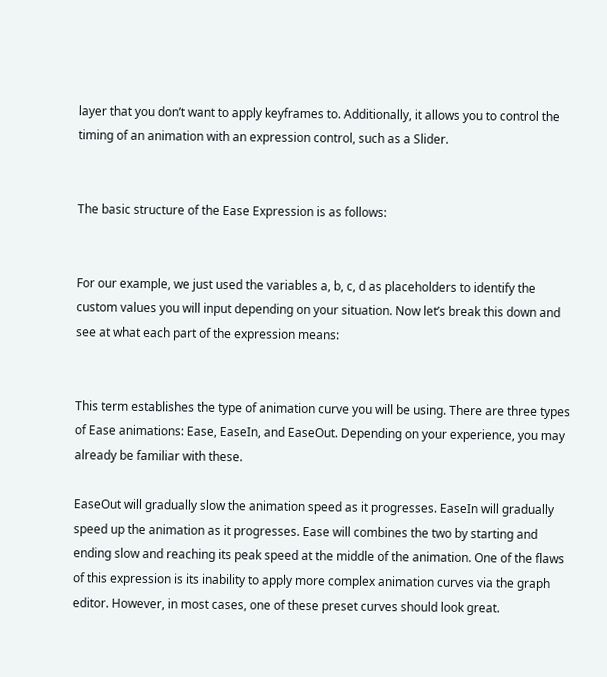layer that you don’t want to apply keyframes to. Additionally, it allows you to control the timing of an animation with an expression control, such as a Slider.


The basic structure of the Ease Expression is as follows:


For our example, we just used the variables a, b, c, d as placeholders to identify the custom values you will input depending on your situation. Now let’s break this down and see at what each part of the expression means:


This term establishes the type of animation curve you will be using. There are three types of Ease animations: Ease, EaseIn, and EaseOut. Depending on your experience, you may already be familiar with these.

EaseOut will gradually slow the animation speed as it progresses. EaseIn will gradually speed up the animation as it progresses. Ease will combines the two by starting and ending slow and reaching its peak speed at the middle of the animation. One of the flaws of this expression is its inability to apply more complex animation curves via the graph editor. However, in most cases, one of these preset curves should look great.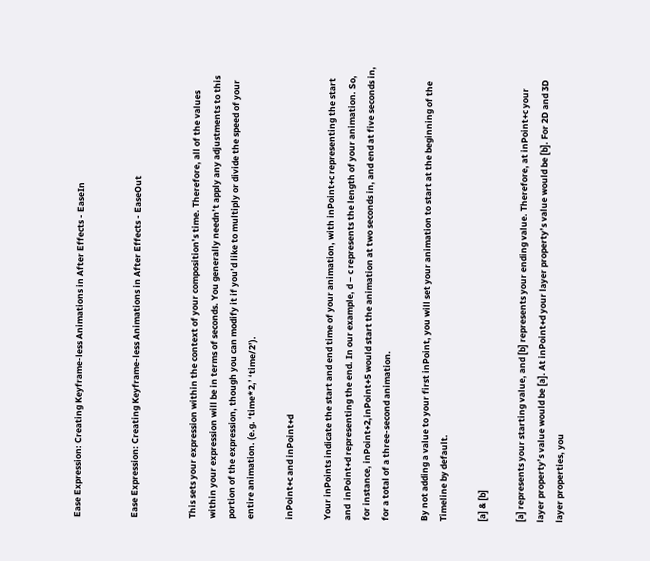Ease Expression: Creating Keyframe-less Animations in After Effects - EaseIn


Ease Expression: Creating Keyframe-less Animations in After Effects - EaseOut


This sets your expression within the context of your composition’s time. Therefore, all of the values within your expression will be in terms of seconds. You generally needn’t apply any adjustments to this portion of the expression, though you can modify it if you’d like to multiply or divide the speed of your entire animation. (e.g. ‘time*2,’ ‘time/2’).

inPoint+c and inPoint+d

Your inPoints indicate the start and end time of your animation, with inPoint+c representing the start and  inPoint+d representing the end. In our example, d – c represents the length of your animation. So, for instance, inPoint+2,inPoint+5 would start the animation at two seconds in, and end at five seconds in, for a total of a three-second animation.

By not adding a value to your first inPoint, you will set your animation to start at the beginning of the Timeline by default.

[a] & [b]

[a] represents your starting value, and [b] represents your ending value. Therefore, at inPoint+c your layer property’s value would be [a]. At inPoint+d your layer property’s value would be [b]. For 2D and 3D layer properties, you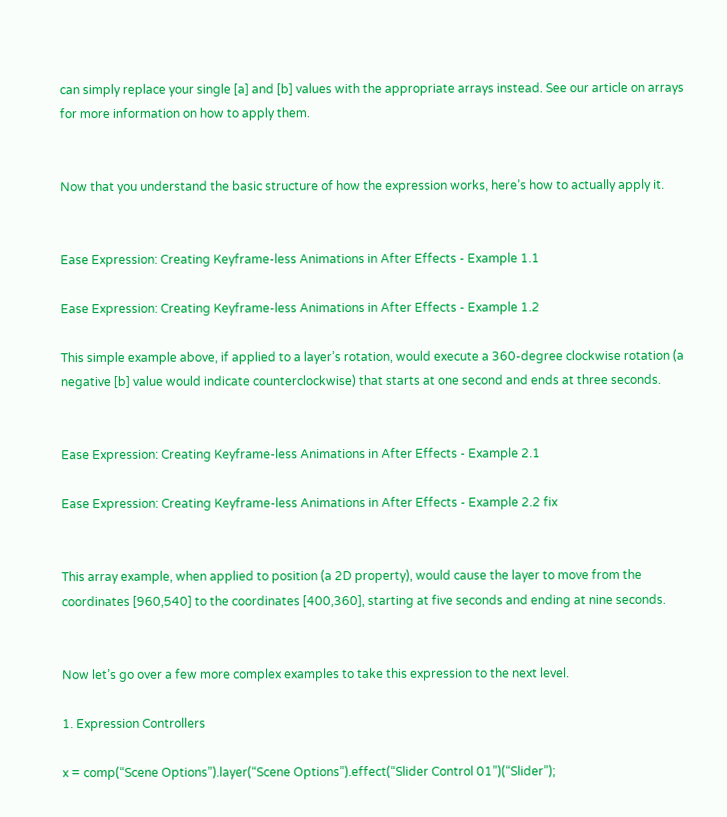can simply replace your single [a] and [b] values with the appropriate arrays instead. See our article on arrays for more information on how to apply them.


Now that you understand the basic structure of how the expression works, here’s how to actually apply it.


Ease Expression: Creating Keyframe-less Animations in After Effects - Example 1.1

Ease Expression: Creating Keyframe-less Animations in After Effects - Example 1.2

This simple example above, if applied to a layer’s rotation, would execute a 360-degree clockwise rotation (a negative [b] value would indicate counterclockwise) that starts at one second and ends at three seconds.


Ease Expression: Creating Keyframe-less Animations in After Effects - Example 2.1

Ease Expression: Creating Keyframe-less Animations in After Effects - Example 2.2 fix


This array example, when applied to position (a 2D property), would cause the layer to move from the coordinates [960,540] to the coordinates [400,360], starting at five seconds and ending at nine seconds.


Now let’s go over a few more complex examples to take this expression to the next level.

1. Expression Controllers

x = comp(“Scene Options”).layer(“Scene Options”).effect(“Slider Control 01”)(“Slider”);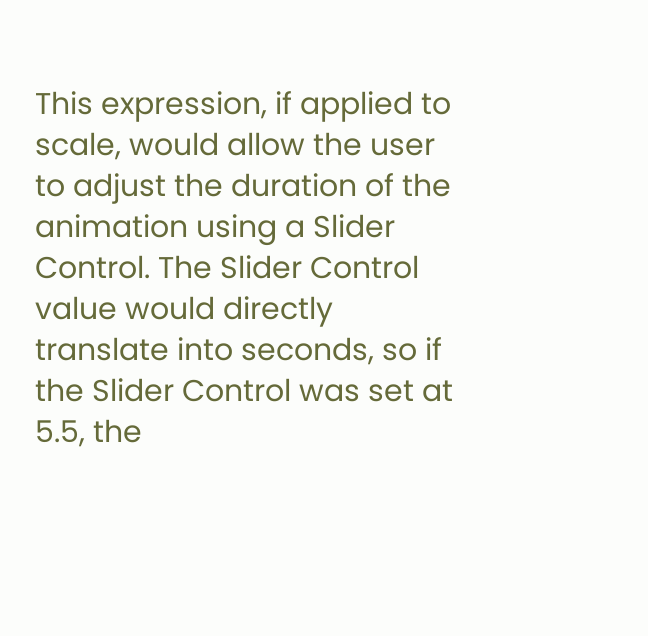This expression, if applied to scale, would allow the user to adjust the duration of the animation using a Slider Control. The Slider Control value would directly translate into seconds, so if the Slider Control was set at 5.5, the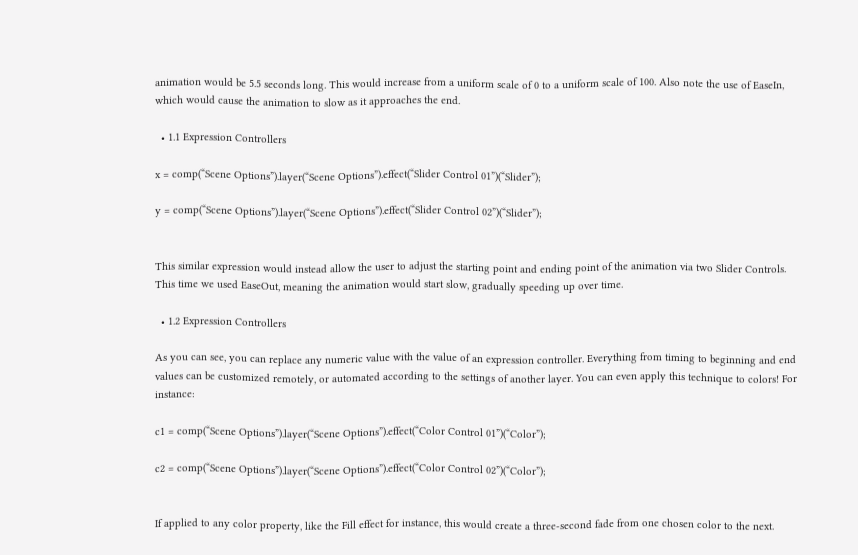animation would be 5.5 seconds long. This would increase from a uniform scale of 0 to a uniform scale of 100. Also note the use of EaseIn, which would cause the animation to slow as it approaches the end.

  • 1.1 Expression Controllers

x = comp(“Scene Options”).layer(“Scene Options”).effect(“Slider Control 01”)(“Slider”);

y = comp(“Scene Options”).layer(“Scene Options”).effect(“Slider Control 02”)(“Slider”);


This similar expression would instead allow the user to adjust the starting point and ending point of the animation via two Slider Controls.  This time we used EaseOut, meaning the animation would start slow, gradually speeding up over time.

  • 1.2 Expression Controllers

As you can see, you can replace any numeric value with the value of an expression controller. Everything from timing to beginning and end values can be customized remotely, or automated according to the settings of another layer. You can even apply this technique to colors! For instance:

c1 = comp(“Scene Options”).layer(“Scene Options”).effect(“Color Control 01”)(“Color”);

c2 = comp(“Scene Options”).layer(“Scene Options”).effect(“Color Control 02”)(“Color”);


If applied to any color property, like the Fill effect for instance, this would create a three-second fade from one chosen color to the next.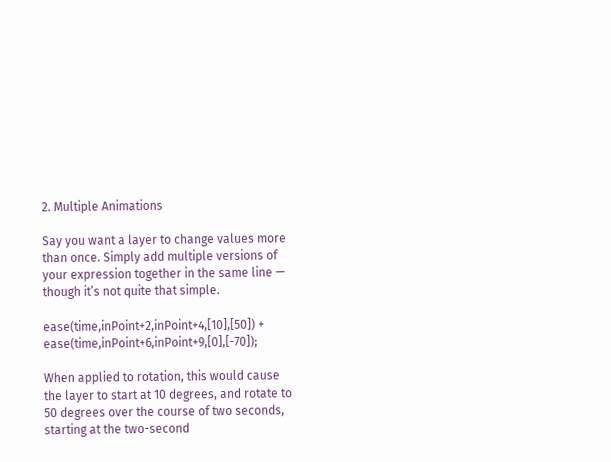2. Multiple Animations

Say you want a layer to change values more than once. Simply add multiple versions of your expression together in the same line — though it’s not quite that simple.

ease(time,inPoint+2,inPoint+4,[10],[50]) + ease(time,inPoint+6,inPoint+9,[0],[-70]);

When applied to rotation, this would cause the layer to start at 10 degrees, and rotate to 50 degrees over the course of two seconds, starting at the two-second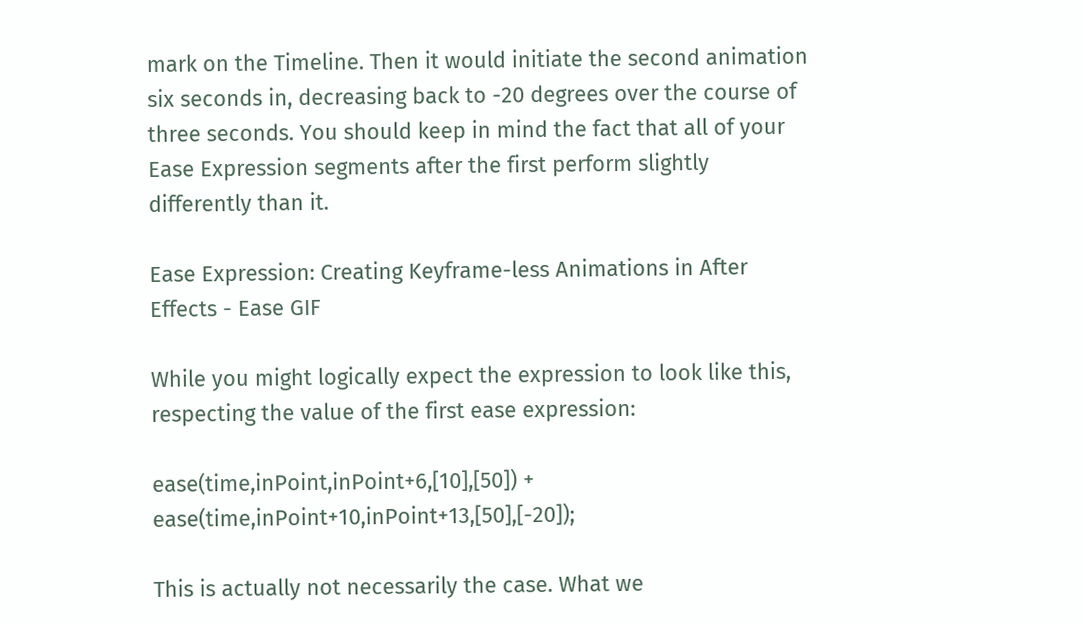mark on the Timeline. Then it would initiate the second animation six seconds in, decreasing back to -20 degrees over the course of three seconds. You should keep in mind the fact that all of your Ease Expression segments after the first perform slightly differently than it.

Ease Expression: Creating Keyframe-less Animations in After Effects - Ease GIF

While you might logically expect the expression to look like this, respecting the value of the first ease expression:

ease(time,inPoint,inPoint+6,[10],[50]) + ease(time,inPoint+10,inPoint+13,[50],[-20]);

This is actually not necessarily the case. What we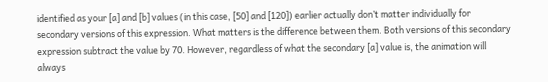identified as your [a] and [b] values (in this case, [50] and [120]) earlier actually don’t matter individually for secondary versions of this expression. What matters is the difference between them. Both versions of this secondary expression subtract the value by 70. However, regardless of what the secondary [a] value is, the animation will always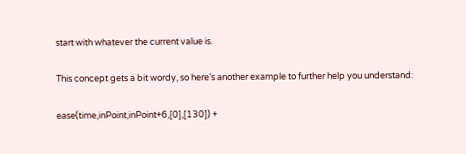start with whatever the current value is.

This concept gets a bit wordy, so here’s another example to further help you understand:

ease(time,inPoint,inPoint+6,[0],[130]) +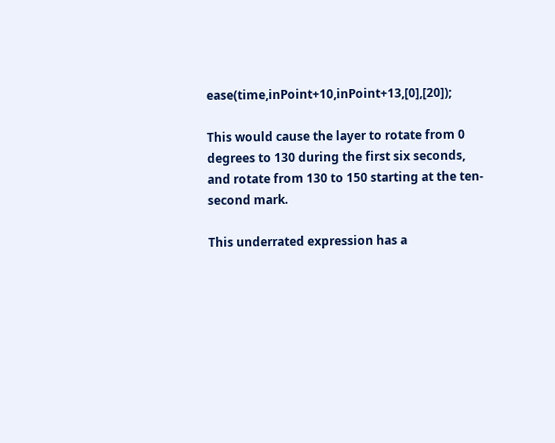ease(time,inPoint+10,inPoint+13,[0],[20]);

This would cause the layer to rotate from 0 degrees to 130 during the first six seconds, and rotate from 130 to 150 starting at the ten-second mark.

This underrated expression has a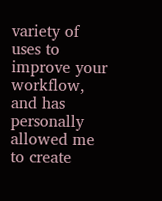variety of uses to improve your workflow, and has personally allowed me to create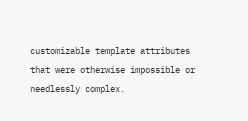customizable template attributes that were otherwise impossible or needlessly complex.